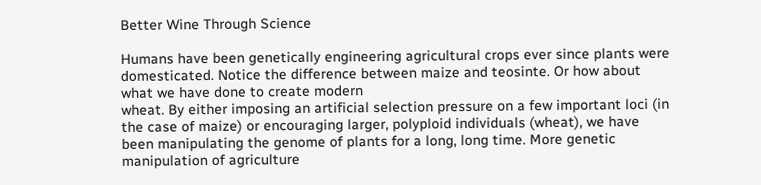Better Wine Through Science

Humans have been genetically engineering agricultural crops ever since plants were domesticated. Notice the difference between maize and teosinte. Or how about what we have done to create modern
wheat. By either imposing an artificial selection pressure on a few important loci (in the case of maize) or encouraging larger, polyploid individuals (wheat), we have been manipulating the genome of plants for a long, long time. More genetic manipulation of agriculture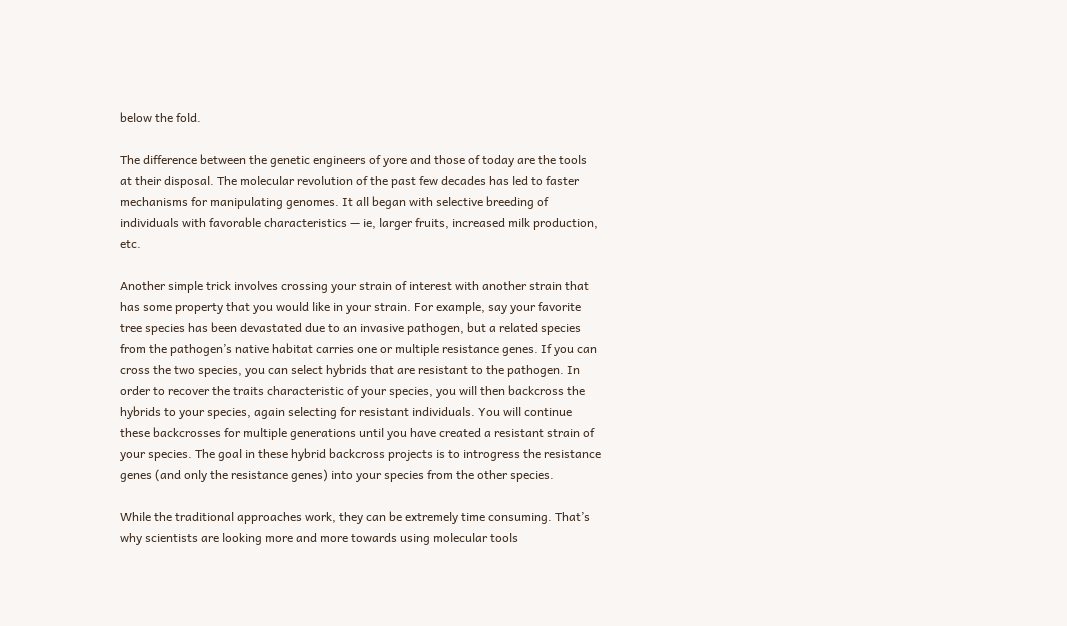below the fold.

The difference between the genetic engineers of yore and those of today are the tools at their disposal. The molecular revolution of the past few decades has led to faster mechanisms for manipulating genomes. It all began with selective breeding of individuals with favorable characteristics — ie, larger fruits, increased milk production, etc.

Another simple trick involves crossing your strain of interest with another strain that has some property that you would like in your strain. For example, say your favorite tree species has been devastated due to an invasive pathogen, but a related species from the pathogen’s native habitat carries one or multiple resistance genes. If you can cross the two species, you can select hybrids that are resistant to the pathogen. In order to recover the traits characteristic of your species, you will then backcross the hybrids to your species, again selecting for resistant individuals. You will continue these backcrosses for multiple generations until you have created a resistant strain of your species. The goal in these hybrid backcross projects is to introgress the resistance genes (and only the resistance genes) into your species from the other species.

While the traditional approaches work, they can be extremely time consuming. That’s why scientists are looking more and more towards using molecular tools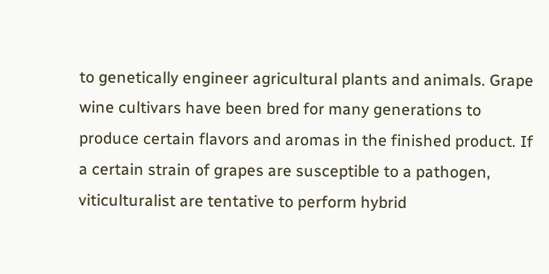to genetically engineer agricultural plants and animals. Grape wine cultivars have been bred for many generations to produce certain flavors and aromas in the finished product. If a certain strain of grapes are susceptible to a pathogen, viticulturalist are tentative to perform hybrid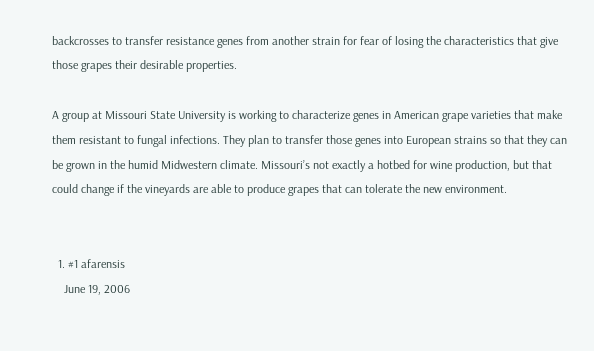backcrosses to transfer resistance genes from another strain for fear of losing the characteristics that give those grapes their desirable properties.

A group at Missouri State University is working to characterize genes in American grape varieties that make them resistant to fungal infections. They plan to transfer those genes into European strains so that they can be grown in the humid Midwestern climate. Missouri’s not exactly a hotbed for wine production, but that could change if the vineyards are able to produce grapes that can tolerate the new environment.


  1. #1 afarensis
    June 19, 2006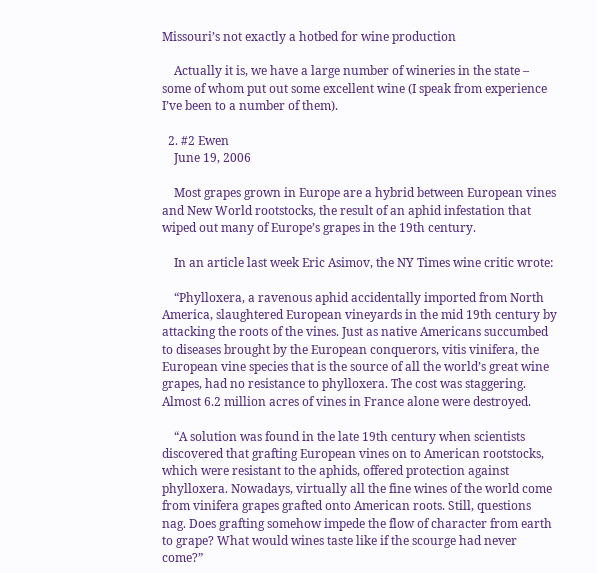Missouri’s not exactly a hotbed for wine production

    Actually it is, we have a large number of wineries in the state – some of whom put out some excellent wine (I speak from experience I’ve been to a number of them).

  2. #2 Ewen
    June 19, 2006

    Most grapes grown in Europe are a hybrid between European vines and New World rootstocks, the result of an aphid infestation that wiped out many of Europe’s grapes in the 19th century.

    In an article last week Eric Asimov, the NY Times wine critic wrote:

    “Phylloxera, a ravenous aphid accidentally imported from North America, slaughtered European vineyards in the mid 19th century by attacking the roots of the vines. Just as native Americans succumbed to diseases brought by the European conquerors, vitis vinifera, the European vine species that is the source of all the world’s great wine grapes, had no resistance to phylloxera. The cost was staggering. Almost 6.2 million acres of vines in France alone were destroyed.

    “A solution was found in the late 19th century when scientists discovered that grafting European vines on to American rootstocks, which were resistant to the aphids, offered protection against phylloxera. Nowadays, virtually all the fine wines of the world come from vinifera grapes grafted onto American roots. Still, questions nag. Does grafting somehow impede the flow of character from earth to grape? What would wines taste like if the scourge had never come?”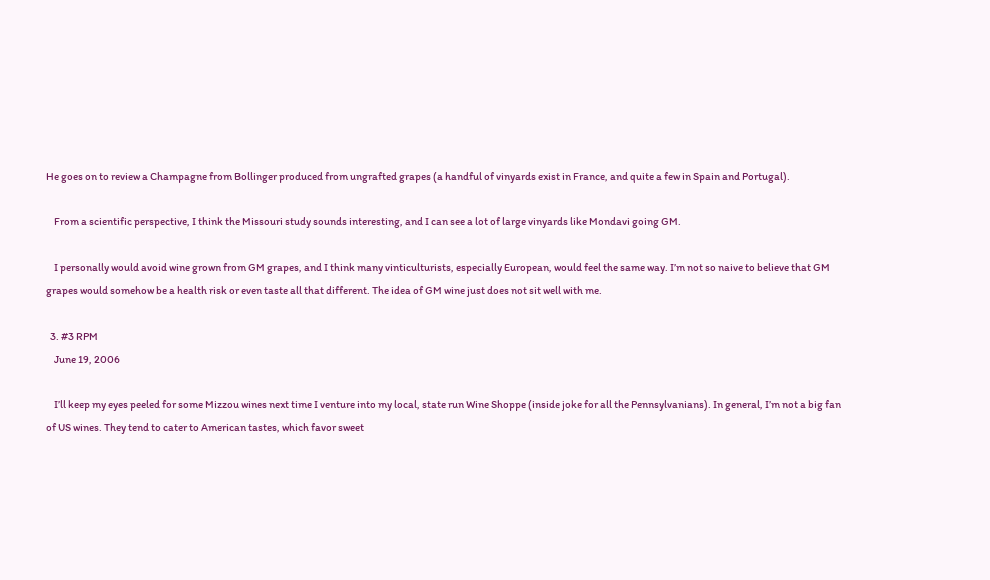He goes on to review a Champagne from Bollinger produced from ungrafted grapes (a handful of vinyards exist in France, and quite a few in Spain and Portugal).

    From a scientific perspective, I think the Missouri study sounds interesting, and I can see a lot of large vinyards like Mondavi going GM.

    I personally would avoid wine grown from GM grapes, and I think many vinticulturists, especially European, would feel the same way. I’m not so naive to believe that GM grapes would somehow be a health risk or even taste all that different. The idea of GM wine just does not sit well with me.

  3. #3 RPM
    June 19, 2006

    I’ll keep my eyes peeled for some Mizzou wines next time I venture into my local, state run Wine Shoppe (inside joke for all the Pennsylvanians). In general, I’m not a big fan of US wines. They tend to cater to American tastes, which favor sweet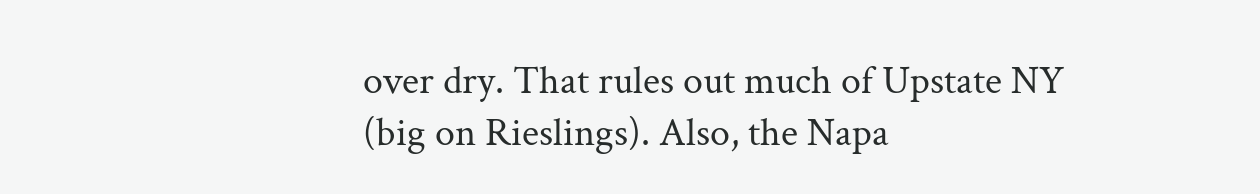over dry. That rules out much of Upstate NY (big on Rieslings). Also, the Napa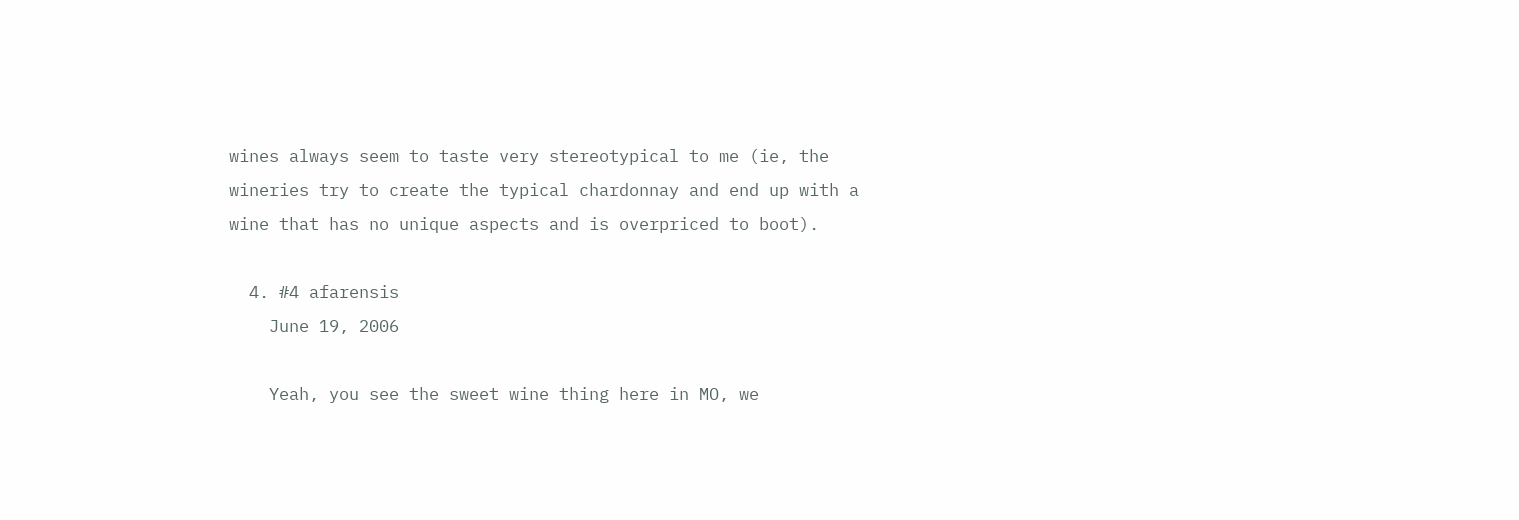wines always seem to taste very stereotypical to me (ie, the wineries try to create the typical chardonnay and end up with a wine that has no unique aspects and is overpriced to boot).

  4. #4 afarensis
    June 19, 2006

    Yeah, you see the sweet wine thing here in MO, we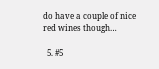do have a couple of nice red wines though…

  5. #5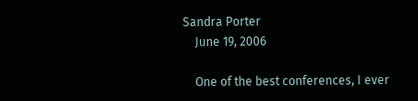Sandra Porter
    June 19, 2006

    One of the best conferences, I ever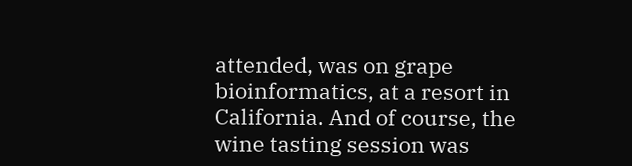attended, was on grape bioinformatics, at a resort in California. And of course, the wine tasting session was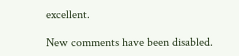excellent.

New comments have been disabled.